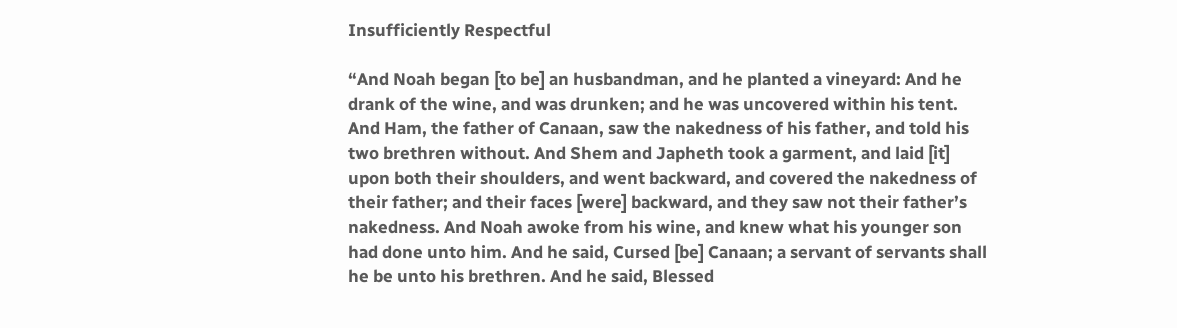Insufficiently Respectful

“And Noah began [to be] an husbandman, and he planted a vineyard: And he drank of the wine, and was drunken; and he was uncovered within his tent. And Ham, the father of Canaan, saw the nakedness of his father, and told his two brethren without. And Shem and Japheth took a garment, and laid [it] upon both their shoulders, and went backward, and covered the nakedness of their father; and their faces [were] backward, and they saw not their father’s nakedness. And Noah awoke from his wine, and knew what his younger son had done unto him. And he said, Cursed [be] Canaan; a servant of servants shall he be unto his brethren. And he said, Blessed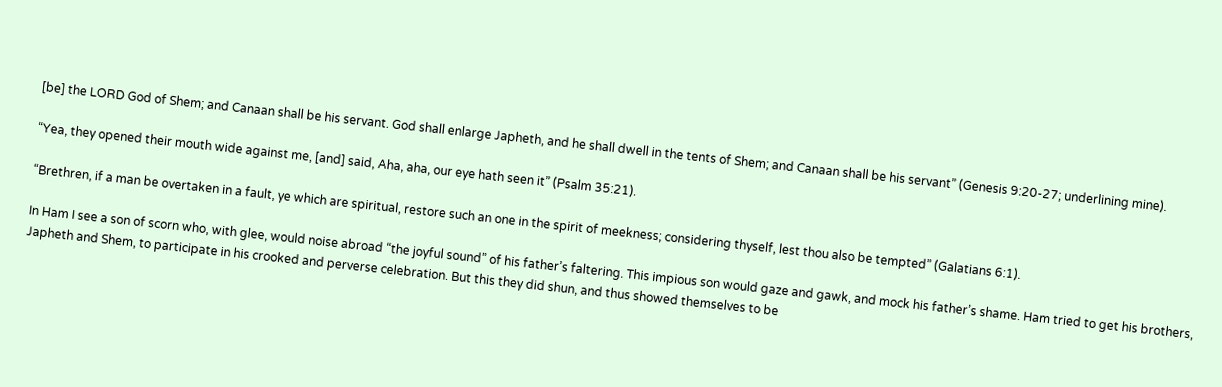[be] the LORD God of Shem; and Canaan shall be his servant. God shall enlarge Japheth, and he shall dwell in the tents of Shem; and Canaan shall be his servant” (Genesis 9:20-27; underlining mine).

“Yea, they opened their mouth wide against me, [and] said, Aha, aha, our eye hath seen it” (Psalm 35:21).

“Brethren, if a man be overtaken in a fault, ye which are spiritual, restore such an one in the spirit of meekness; considering thyself, lest thou also be tempted” (Galatians 6:1).

In Ham I see a son of scorn who, with glee, would noise abroad “the joyful sound” of his father’s faltering. This impious son would gaze and gawk, and mock his father’s shame. Ham tried to get his brothers, Japheth and Shem, to participate in his crooked and perverse celebration. But this they did shun, and thus showed themselves to be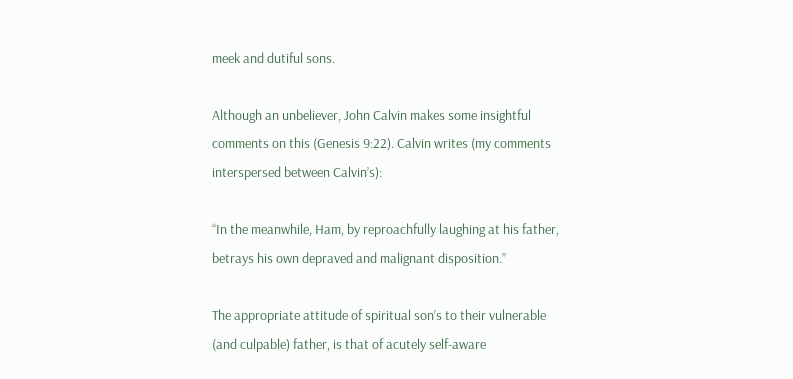meek and dutiful sons.

Although an unbeliever, John Calvin makes some insightful comments on this (Genesis 9:22). Calvin writes (my comments interspersed between Calvin’s):

“In the meanwhile, Ham, by reproachfully laughing at his father, betrays his own depraved and malignant disposition.”

The appropriate attitude of spiritual son’s to their vulnerable (and culpable) father, is that of acutely self-aware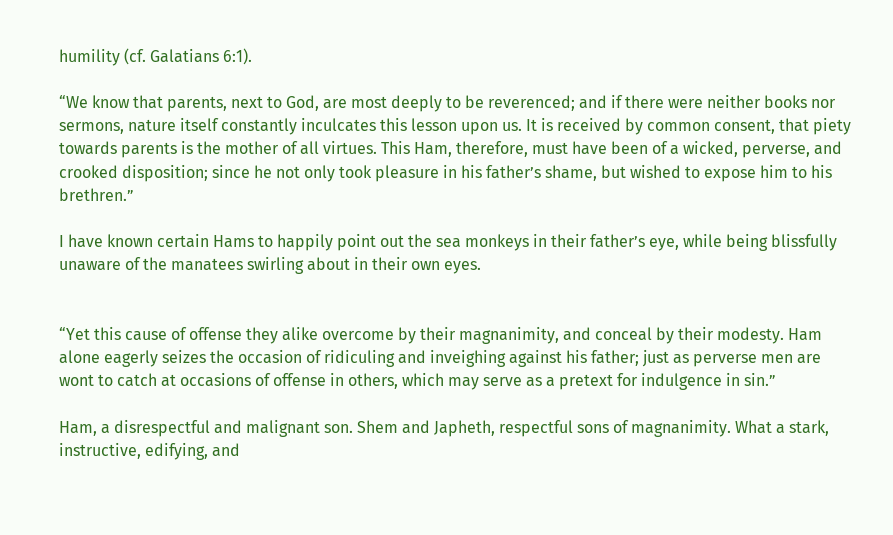humility (cf. Galatians 6:1).

“We know that parents, next to God, are most deeply to be reverenced; and if there were neither books nor sermons, nature itself constantly inculcates this lesson upon us. It is received by common consent, that piety towards parents is the mother of all virtues. This Ham, therefore, must have been of a wicked, perverse, and crooked disposition; since he not only took pleasure in his father’s shame, but wished to expose him to his brethren.”

I have known certain Hams to happily point out the sea monkeys in their father’s eye, while being blissfully unaware of the manatees swirling about in their own eyes.


“Yet this cause of offense they alike overcome by their magnanimity, and conceal by their modesty. Ham alone eagerly seizes the occasion of ridiculing and inveighing against his father; just as perverse men are wont to catch at occasions of offense in others, which may serve as a pretext for indulgence in sin.”

Ham, a disrespectful and malignant son. Shem and Japheth, respectful sons of magnanimity. What a stark, instructive, edifying, and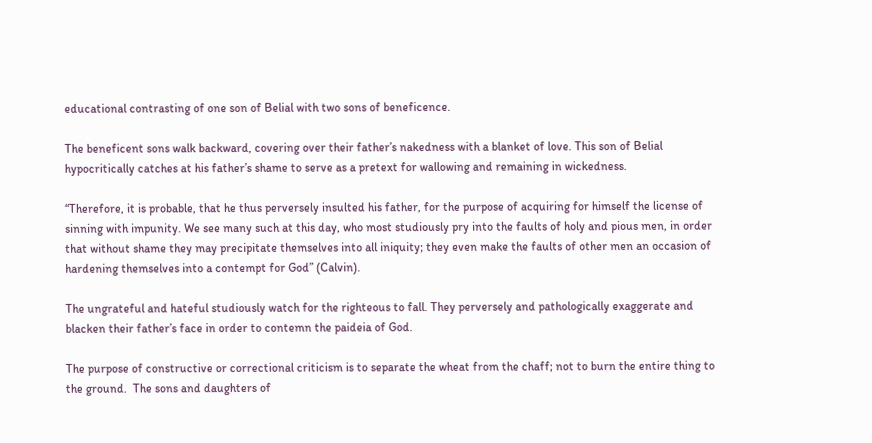educational contrasting of one son of Belial with two sons of beneficence.

The beneficent sons walk backward, covering over their father’s nakedness with a blanket of love. This son of Belial hypocritically catches at his father’s shame to serve as a pretext for wallowing and remaining in wickedness.

“Therefore, it is probable, that he thus perversely insulted his father, for the purpose of acquiring for himself the license of sinning with impunity. We see many such at this day, who most studiously pry into the faults of holy and pious men, in order that without shame they may precipitate themselves into all iniquity; they even make the faults of other men an occasion of hardening themselves into a contempt for God” (Calvin).

The ungrateful and hateful studiously watch for the righteous to fall. They perversely and pathologically exaggerate and blacken their father’s face in order to contemn the paideia of God.

The purpose of constructive or correctional criticism is to separate the wheat from the chaff; not to burn the entire thing to the ground.  The sons and daughters of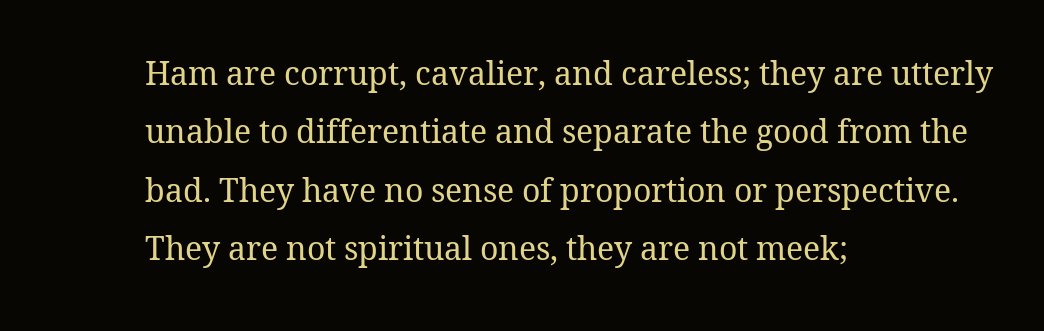Ham are corrupt, cavalier, and careless; they are utterly unable to differentiate and separate the good from the bad. They have no sense of proportion or perspective. They are not spiritual ones, they are not meek;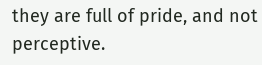they are full of pride, and not perceptive.